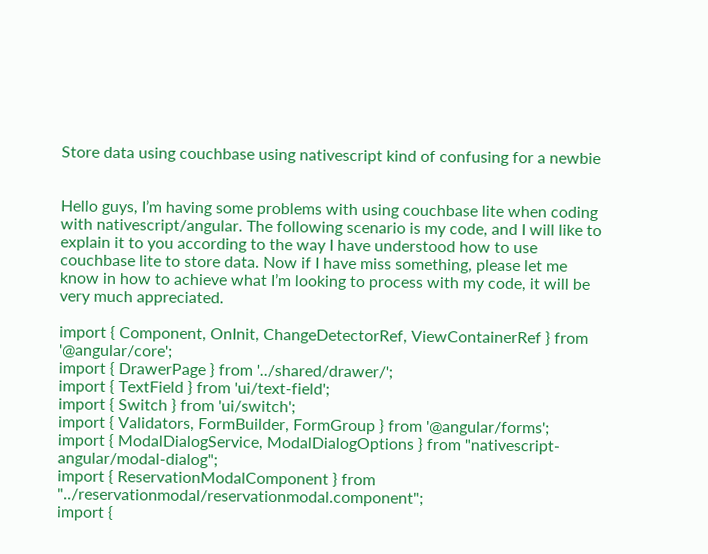Store data using couchbase using nativescript kind of confusing for a newbie


Hello guys, I’m having some problems with using couchbase lite when coding with nativescript/angular. The following scenario is my code, and I will like to explain it to you according to the way I have understood how to use couchbase lite to store data. Now if I have miss something, please let me know in how to achieve what I’m looking to process with my code, it will be very much appreciated.

import { Component, OnInit, ChangeDetectorRef, ViewContainerRef } from '@angular/core';
import { DrawerPage } from '../shared/drawer/';
import { TextField } from 'ui/text-field';
import { Switch } from 'ui/switch';
import { Validators, FormBuilder, FormGroup } from '@angular/forms';
import { ModalDialogService, ModalDialogOptions } from "nativescript-angular/modal-dialog";
import { ReservationModalComponent } from "../reservationmodal/reservationmodal.component";
import {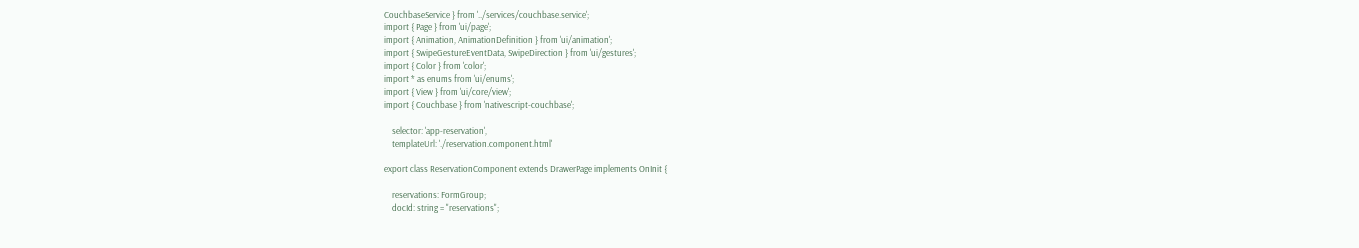CouchbaseService } from '../services/couchbase.service';
import { Page } from 'ui/page';
import { Animation, AnimationDefinition } from 'ui/animation';
import { SwipeGestureEventData, SwipeDirection } from 'ui/gestures';
import { Color } from 'color';
import * as enums from 'ui/enums';
import { View } from 'ui/core/view';
import { Couchbase } from 'nativescript-couchbase';

    selector: 'app-reservation',
    templateUrl: './reservation.component.html'

export class ReservationComponent extends DrawerPage implements OnInit {

    reservations: FormGroup;
    docId: string = "reservations";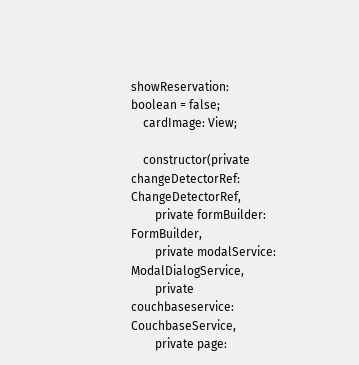showReservation: boolean = false;
    cardImage: View;

    constructor(private changeDetectorRef: ChangeDetectorRef,
        private formBuilder: FormBuilder,
        private modalService: ModalDialogService,
        private couchbaseservice: CouchbaseService,
        private page: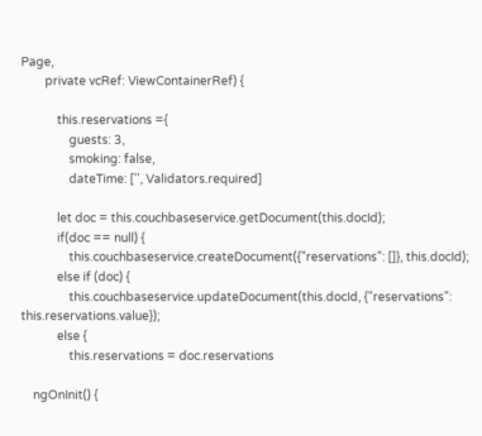Page,
        private vcRef: ViewContainerRef) {

            this.reservations ={
                guests: 3,
                smoking: false,
                dateTime: ['', Validators.required]

            let doc = this.couchbaseservice.getDocument(this.docId);
            if(doc == null) {
                this.couchbaseservice.createDocument({"reservations": []}, this.docId);
            else if (doc) {
                this.couchbaseservice.updateDocument(this.docId, {"reservations": this.reservations.value});
            else {
                this.reservations = doc.reservations

    ngOnInit() {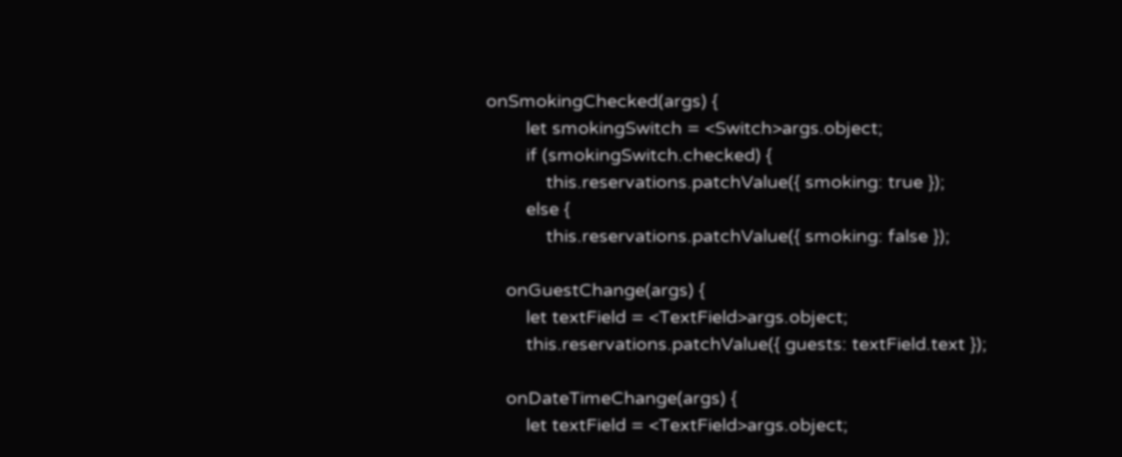onSmokingChecked(args) {
        let smokingSwitch = <Switch>args.object;
        if (smokingSwitch.checked) {
            this.reservations.patchValue({ smoking: true });
        else {
            this.reservations.patchValue({ smoking: false });

    onGuestChange(args) {
        let textField = <TextField>args.object;
        this.reservations.patchValue({ guests: textField.text });

    onDateTimeChange(args) {
        let textField = <TextField>args.object;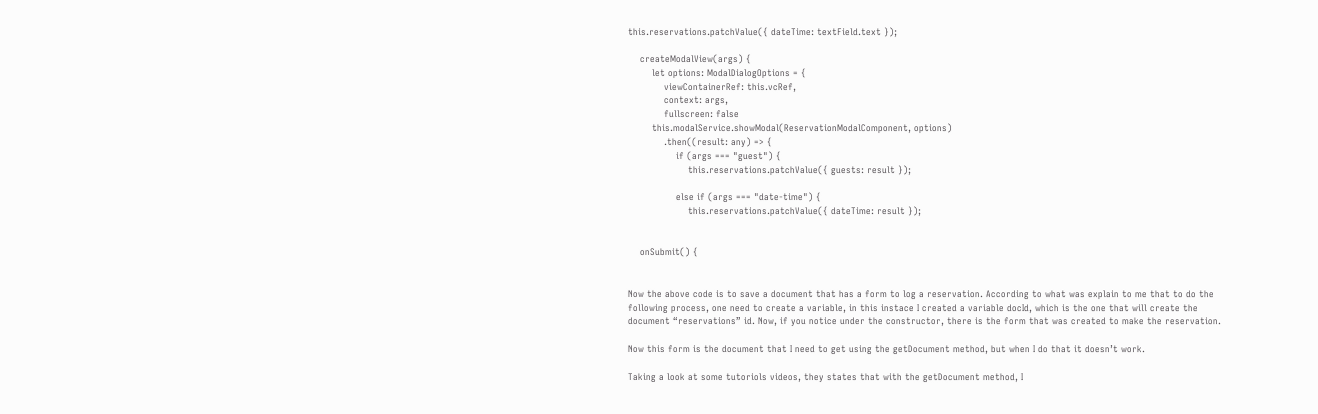this.reservations.patchValue({ dateTime: textField.text });

    createModalView(args) {
        let options: ModalDialogOptions = {
            viewContainerRef: this.vcRef,
            context: args,
            fullscreen: false
        this.modalService.showModal(ReservationModalComponent, options)
            .then((result: any) => {
                if (args === "guest") {
                    this.reservations.patchValue({ guests: result });

                else if (args === "date-time") {
                    this.reservations.patchValue({ dateTime: result });


    onSubmit() {


Now the above code is to save a document that has a form to log a reservation. According to what was explain to me that to do the following process, one need to create a variable, in this instace I created a variable docId, which is the one that will create the document “reservations” id. Now, if you notice under the constructor, there is the form that was created to make the reservation.

Now this form is the document that I need to get using the getDocument method, but when I do that it doesn’t work.

Taking a look at some tutoriols videos, they states that with the getDocument method, I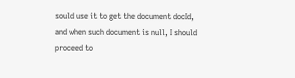sould use it to get the document docId, and when such document is null, I should proceed to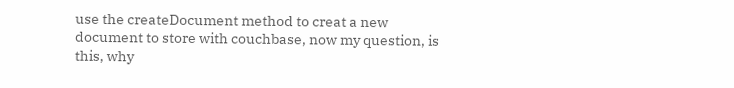use the createDocument method to creat a new document to store with couchbase, now my question, is this, why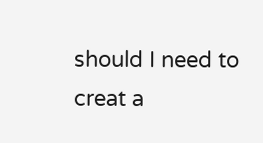should I need to creat a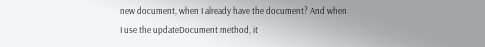new document, when I already have the document? And when I use the updateDocument method, it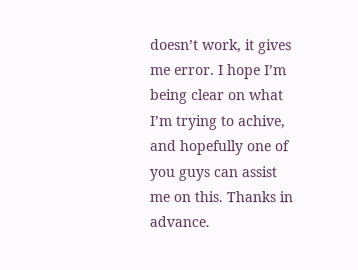doesn’t work, it gives me error. I hope I’m being clear on what I’m trying to achive, and hopefully one of you guys can assist me on this. Thanks in advance.